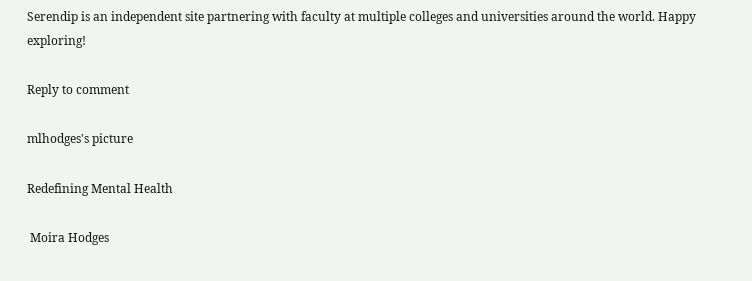Serendip is an independent site partnering with faculty at multiple colleges and universities around the world. Happy exploring!

Reply to comment

mlhodges's picture

Redefining Mental Health

 Moira Hodges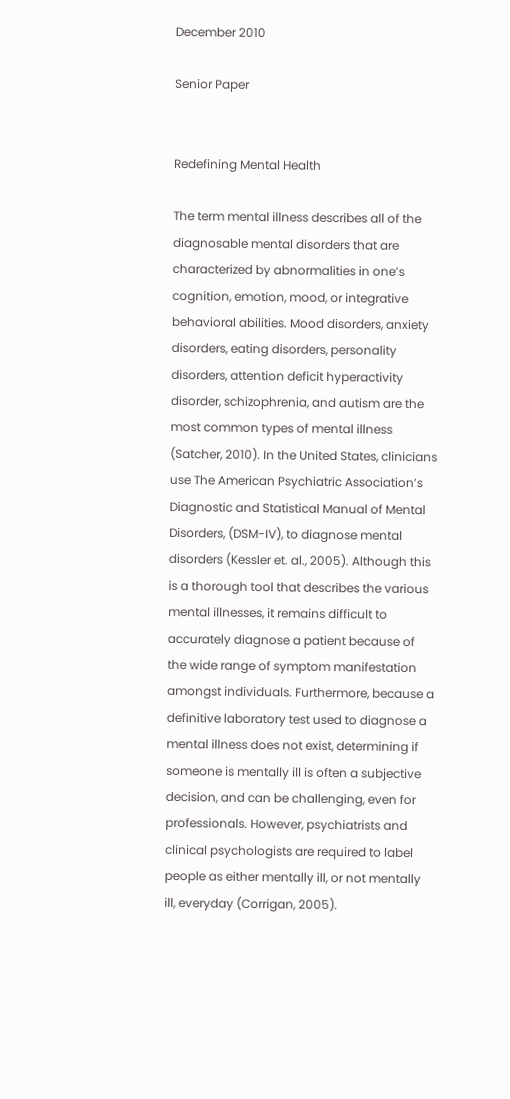December 2010

Senior Paper


Redefining Mental Health

The term mental illness describes all of the diagnosable mental disorders that are characterized by abnormalities in one’s cognition, emotion, mood, or integrative behavioral abilities. Mood disorders, anxiety disorders, eating disorders, personality disorders, attention deficit hyperactivity disorder, schizophrenia, and autism are the most common types of mental illness (Satcher, 2010). In the United States, clinicians use The American Psychiatric Association’s Diagnostic and Statistical Manual of Mental Disorders, (DSM-IV), to diagnose mental disorders (Kessler et. al., 2005). Although this is a thorough tool that describes the various mental illnesses, it remains difficult to accurately diagnose a patient because of the wide range of symptom manifestation amongst individuals. Furthermore, because a definitive laboratory test used to diagnose a mental illness does not exist, determining if someone is mentally ill is often a subjective decision, and can be challenging, even for professionals. However, psychiatrists and clinical psychologists are required to label people as either mentally ill, or not mentally ill, everyday (Corrigan, 2005).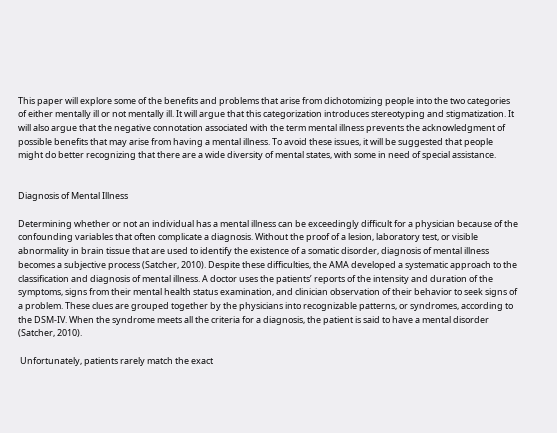This paper will explore some of the benefits and problems that arise from dichotomizing people into the two categories of either mentally ill or not mentally ill. It will argue that this categorization introduces stereotyping and stigmatization. It will also argue that the negative connotation associated with the term mental illness prevents the acknowledgment of possible benefits that may arise from having a mental illness. To avoid these issues, it will be suggested that people might do better recognizing that there are a wide diversity of mental states, with some in need of special assistance.


Diagnosis of Mental Illness

Determining whether or not an individual has a mental illness can be exceedingly difficult for a physician because of the confounding variables that often complicate a diagnosis. Without the proof of a lesion, laboratory test, or visible abnormality in brain tissue that are used to identify the existence of a somatic disorder, diagnosis of mental illness becomes a subjective process (Satcher, 2010). Despite these difficulties, the AMA developed a systematic approach to the classification and diagnosis of mental illness. A doctor uses the patients’ reports of the intensity and duration of the symptoms, signs from their mental health status examination, and clinician observation of their behavior to seek signs of a problem. These clues are grouped together by the physicians into recognizable patterns, or syndromes, according to the DSM-IV. When the syndrome meets all the criteria for a diagnosis, the patient is said to have a mental disorder (Satcher, 2010).

 Unfortunately, patients rarely match the exact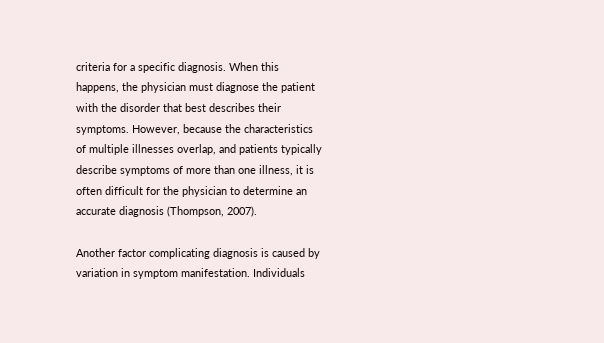criteria for a specific diagnosis. When this happens, the physician must diagnose the patient with the disorder that best describes their symptoms. However, because the characteristics of multiple illnesses overlap, and patients typically describe symptoms of more than one illness, it is often difficult for the physician to determine an accurate diagnosis (Thompson, 2007).

Another factor complicating diagnosis is caused by variation in symptom manifestation. Individuals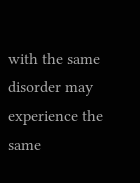with the same disorder may experience the same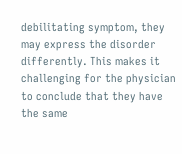debilitating symptom, they may express the disorder differently. This makes it challenging for the physician to conclude that they have the same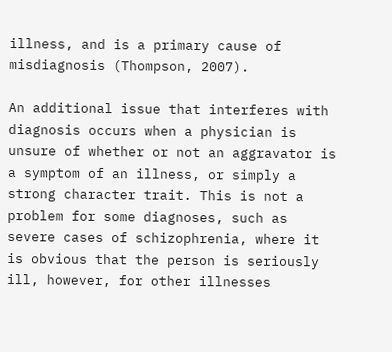illness, and is a primary cause of misdiagnosis (Thompson, 2007).

An additional issue that interferes with diagnosis occurs when a physician is unsure of whether or not an aggravator is a symptom of an illness, or simply a strong character trait. This is not a problem for some diagnoses, such as severe cases of schizophrenia, where it is obvious that the person is seriously ill, however, for other illnesses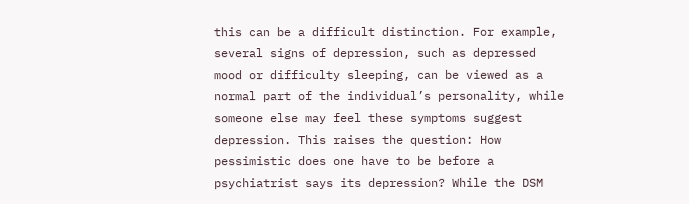this can be a difficult distinction. For example, several signs of depression, such as depressed mood or difficulty sleeping, can be viewed as a normal part of the individual’s personality, while someone else may feel these symptoms suggest depression. This raises the question: How pessimistic does one have to be before a psychiatrist says its depression? While the DSM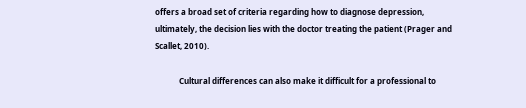offers a broad set of criteria regarding how to diagnose depression, ultimately, the decision lies with the doctor treating the patient (Prager and Scallet, 2010).

            Cultural differences can also make it difficult for a professional to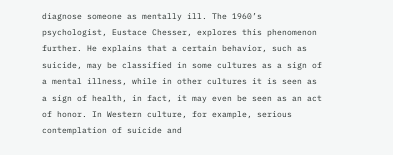diagnose someone as mentally ill. The 1960’s psychologist, Eustace Chesser, explores this phenomenon further. He explains that a certain behavior, such as suicide, may be classified in some cultures as a sign of a mental illness, while in other cultures it is seen as a sign of health, in fact, it may even be seen as an act of honor. In Western culture, for example, serious contemplation of suicide and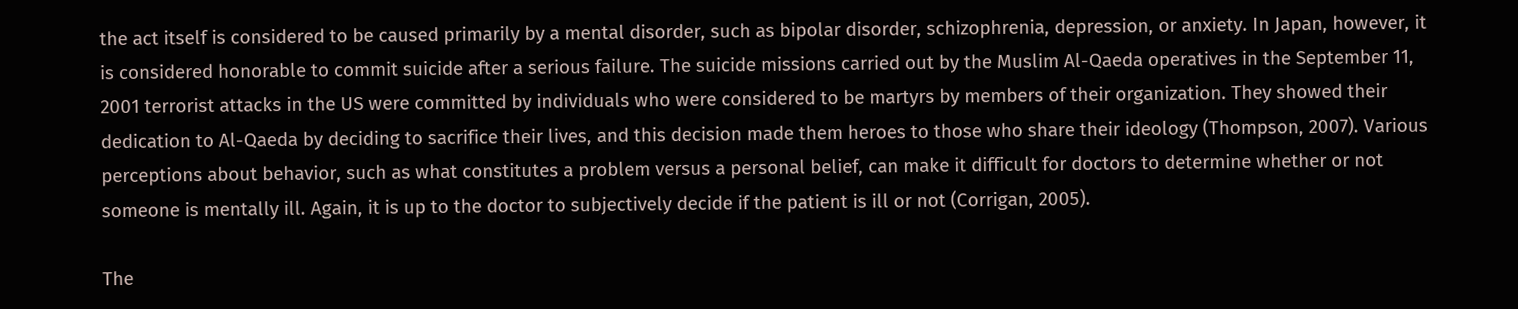the act itself is considered to be caused primarily by a mental disorder, such as bipolar disorder, schizophrenia, depression, or anxiety. In Japan, however, it is considered honorable to commit suicide after a serious failure. The suicide missions carried out by the Muslim Al-Qaeda operatives in the September 11, 2001 terrorist attacks in the US were committed by individuals who were considered to be martyrs by members of their organization. They showed their dedication to Al-Qaeda by deciding to sacrifice their lives, and this decision made them heroes to those who share their ideology (Thompson, 2007). Various perceptions about behavior, such as what constitutes a problem versus a personal belief, can make it difficult for doctors to determine whether or not someone is mentally ill. Again, it is up to the doctor to subjectively decide if the patient is ill or not (Corrigan, 2005).

The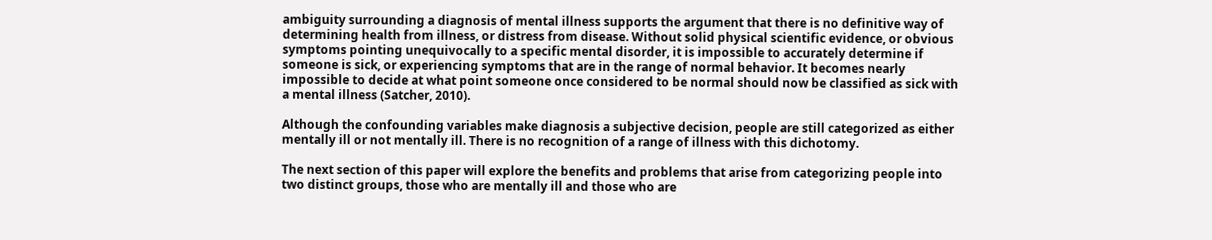ambiguity surrounding a diagnosis of mental illness supports the argument that there is no definitive way of determining health from illness, or distress from disease. Without solid physical scientific evidence, or obvious symptoms pointing unequivocally to a specific mental disorder, it is impossible to accurately determine if someone is sick, or experiencing symptoms that are in the range of normal behavior. It becomes nearly impossible to decide at what point someone once considered to be normal should now be classified as sick with a mental illness (Satcher, 2010).

Although the confounding variables make diagnosis a subjective decision, people are still categorized as either mentally ill or not mentally ill. There is no recognition of a range of illness with this dichotomy.

The next section of this paper will explore the benefits and problems that arise from categorizing people into two distinct groups, those who are mentally ill and those who are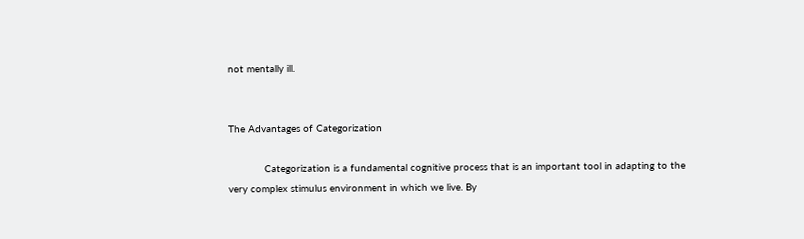not mentally ill.


The Advantages of Categorization

            Categorization is a fundamental cognitive process that is an important tool in adapting to the very complex stimulus environment in which we live. By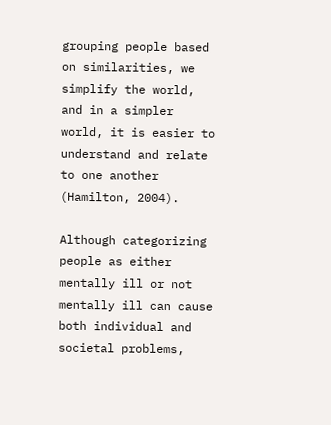grouping people based on similarities, we simplify the world, and in a simpler world, it is easier to understand and relate to one another (Hamilton, 2004).

Although categorizing people as either mentally ill or not mentally ill can cause both individual and societal problems,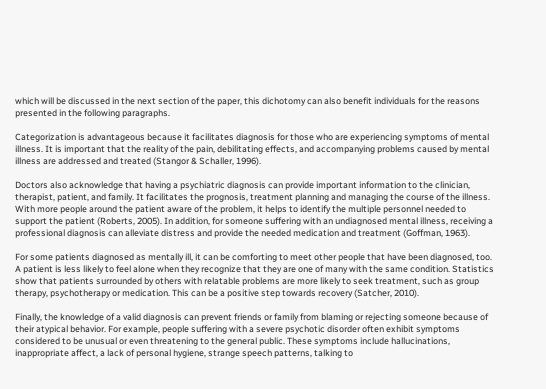which will be discussed in the next section of the paper, this dichotomy can also benefit individuals for the reasons presented in the following paragraphs.

Categorization is advantageous because it facilitates diagnosis for those who are experiencing symptoms of mental illness. It is important that the reality of the pain, debilitating effects, and accompanying problems caused by mental illness are addressed and treated (Stangor & Schaller, 1996).

Doctors also acknowledge that having a psychiatric diagnosis can provide important information to the clinician, therapist, patient, and family. It facilitates the prognosis, treatment planning and managing the course of the illness. With more people around the patient aware of the problem, it helps to identify the multiple personnel needed to support the patient (Roberts, 2005). In addition, for someone suffering with an undiagnosed mental illness, receiving a professional diagnosis can alleviate distress and provide the needed medication and treatment (Goffman, 1963).

For some patients diagnosed as mentally ill, it can be comforting to meet other people that have been diagnosed, too. A patient is less likely to feel alone when they recognize that they are one of many with the same condition. Statistics show that patients surrounded by others with relatable problems are more likely to seek treatment, such as group therapy, psychotherapy or medication. This can be a positive step towards recovery (Satcher, 2010).

Finally, the knowledge of a valid diagnosis can prevent friends or family from blaming or rejecting someone because of their atypical behavior. For example, people suffering with a severe psychotic disorder often exhibit symptoms considered to be unusual or even threatening to the general public. These symptoms include hallucinations, inappropriate affect, a lack of personal hygiene, strange speech patterns, talking to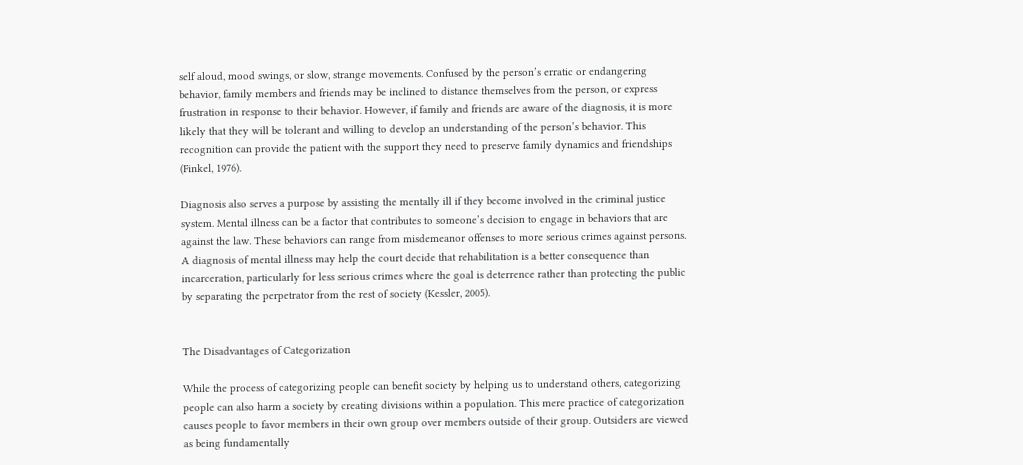self aloud, mood swings, or slow, strange movements. Confused by the person’s erratic or endangering behavior, family members and friends may be inclined to distance themselves from the person, or express frustration in response to their behavior. However, if family and friends are aware of the diagnosis, it is more likely that they will be tolerant and willing to develop an understanding of the person’s behavior. This recognition can provide the patient with the support they need to preserve family dynamics and friendships (Finkel, 1976).

Diagnosis also serves a purpose by assisting the mentally ill if they become involved in the criminal justice system. Mental illness can be a factor that contributes to someone’s decision to engage in behaviors that are against the law. These behaviors can range from misdemeanor offenses to more serious crimes against persons. A diagnosis of mental illness may help the court decide that rehabilitation is a better consequence than incarceration, particularly for less serious crimes where the goal is deterrence rather than protecting the public by separating the perpetrator from the rest of society (Kessler, 2005).


The Disadvantages of Categorization

While the process of categorizing people can benefit society by helping us to understand others, categorizing people can also harm a society by creating divisions within a population. This mere practice of categorization causes people to favor members in their own group over members outside of their group. Outsiders are viewed as being fundamentally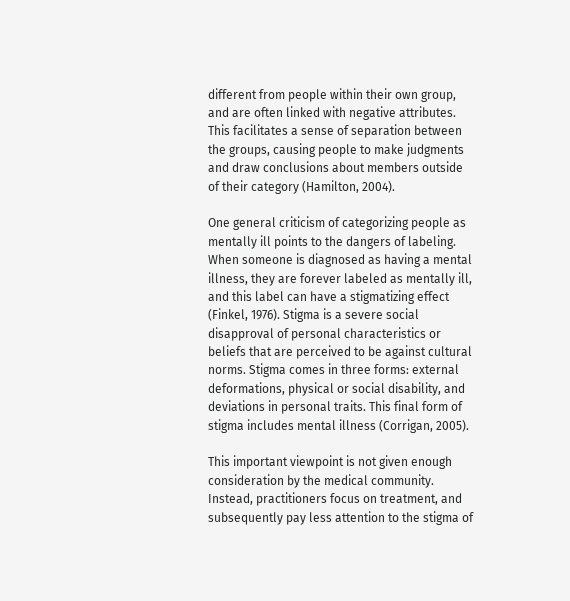different from people within their own group, and are often linked with negative attributes. This facilitates a sense of separation between the groups, causing people to make judgments and draw conclusions about members outside of their category (Hamilton, 2004).

One general criticism of categorizing people as mentally ill points to the dangers of labeling. When someone is diagnosed as having a mental illness, they are forever labeled as mentally ill, and this label can have a stigmatizing effect (Finkel, 1976). Stigma is a severe social disapproval of personal characteristics or beliefs that are perceived to be against cultural norms. Stigma comes in three forms: external deformations, physical or social disability, and deviations in personal traits. This final form of stigma includes mental illness (Corrigan, 2005).

This important viewpoint is not given enough consideration by the medical community. Instead, practitioners focus on treatment, and subsequently pay less attention to the stigma of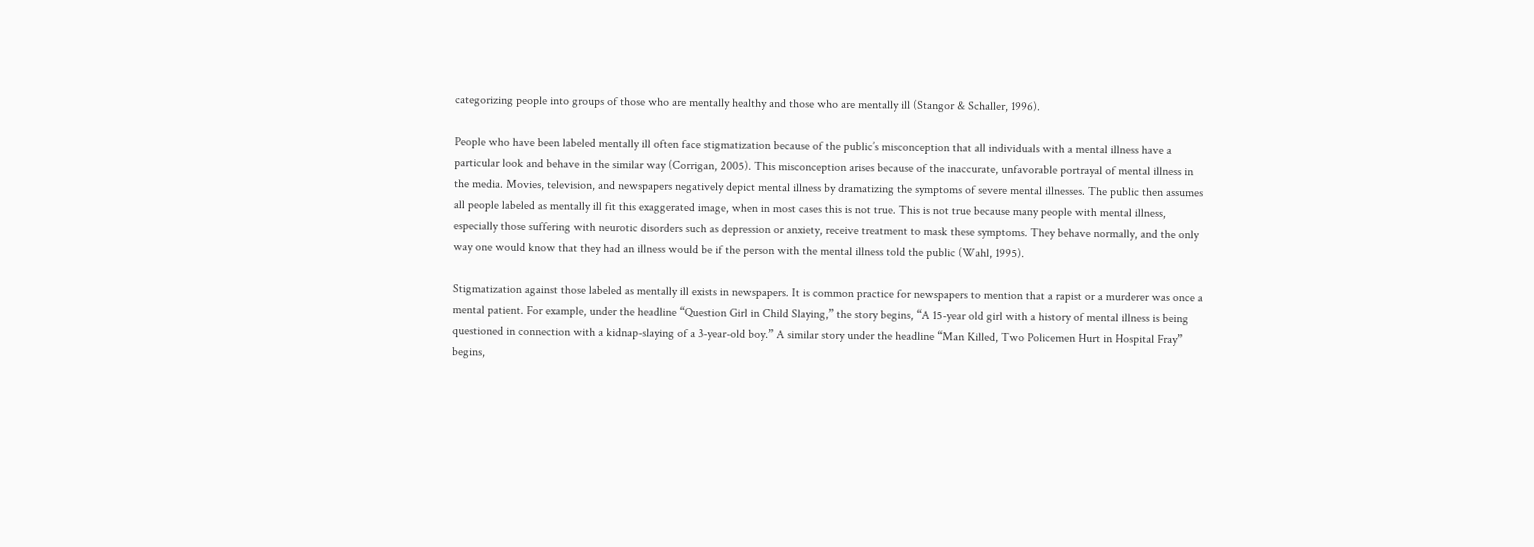categorizing people into groups of those who are mentally healthy and those who are mentally ill (Stangor & Schaller, 1996).

People who have been labeled mentally ill often face stigmatization because of the public’s misconception that all individuals with a mental illness have a particular look and behave in the similar way (Corrigan, 2005). This misconception arises because of the inaccurate, unfavorable portrayal of mental illness in the media. Movies, television, and newspapers negatively depict mental illness by dramatizing the symptoms of severe mental illnesses. The public then assumes all people labeled as mentally ill fit this exaggerated image, when in most cases this is not true. This is not true because many people with mental illness, especially those suffering with neurotic disorders such as depression or anxiety, receive treatment to mask these symptoms. They behave normally, and the only way one would know that they had an illness would be if the person with the mental illness told the public (Wahl, 1995).

Stigmatization against those labeled as mentally ill exists in newspapers. It is common practice for newspapers to mention that a rapist or a murderer was once a mental patient. For example, under the headline “Question Girl in Child Slaying,” the story begins, “A 15-year old girl with a history of mental illness is being questioned in connection with a kidnap-slaying of a 3-year-old boy.” A similar story under the headline “Man Killed, Two Policemen Hurt in Hospital Fray” begins,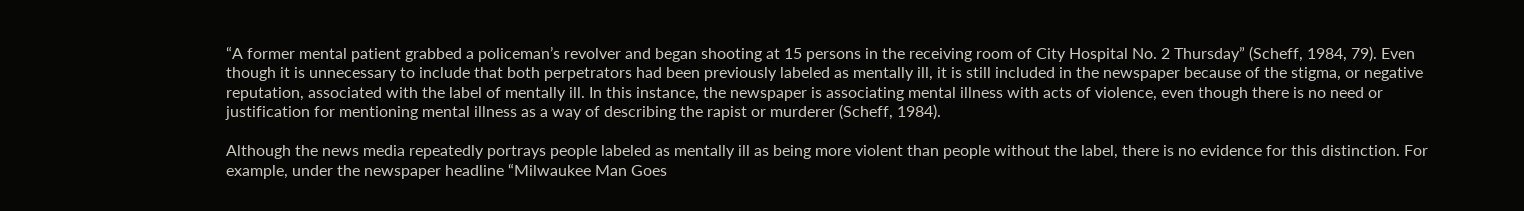“A former mental patient grabbed a policeman’s revolver and began shooting at 15 persons in the receiving room of City Hospital No. 2 Thursday” (Scheff, 1984, 79). Even though it is unnecessary to include that both perpetrators had been previously labeled as mentally ill, it is still included in the newspaper because of the stigma, or negative reputation, associated with the label of mentally ill. In this instance, the newspaper is associating mental illness with acts of violence, even though there is no need or justification for mentioning mental illness as a way of describing the rapist or murderer (Scheff, 1984).

Although the news media repeatedly portrays people labeled as mentally ill as being more violent than people without the label, there is no evidence for this distinction. For example, under the newspaper headline “Milwaukee Man Goes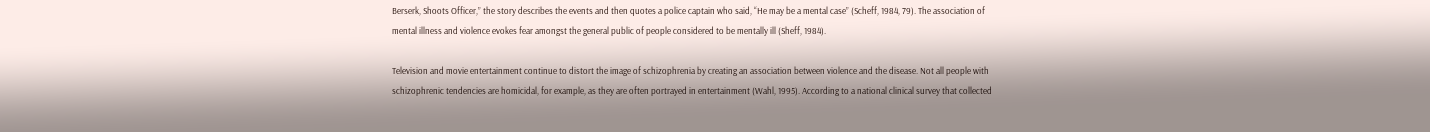Berserk, Shoots Officer,” the story describes the events and then quotes a police captain who said, “He may be a mental case” (Scheff, 1984, 79). The association of mental illness and violence evokes fear amongst the general public of people considered to be mentally ill (Sheff, 1984).

Television and movie entertainment continue to distort the image of schizophrenia by creating an association between violence and the disease. Not all people with schizophrenic tendencies are homicidal, for example, as they are often portrayed in entertainment (Wahl, 1995). According to a national clinical survey that collected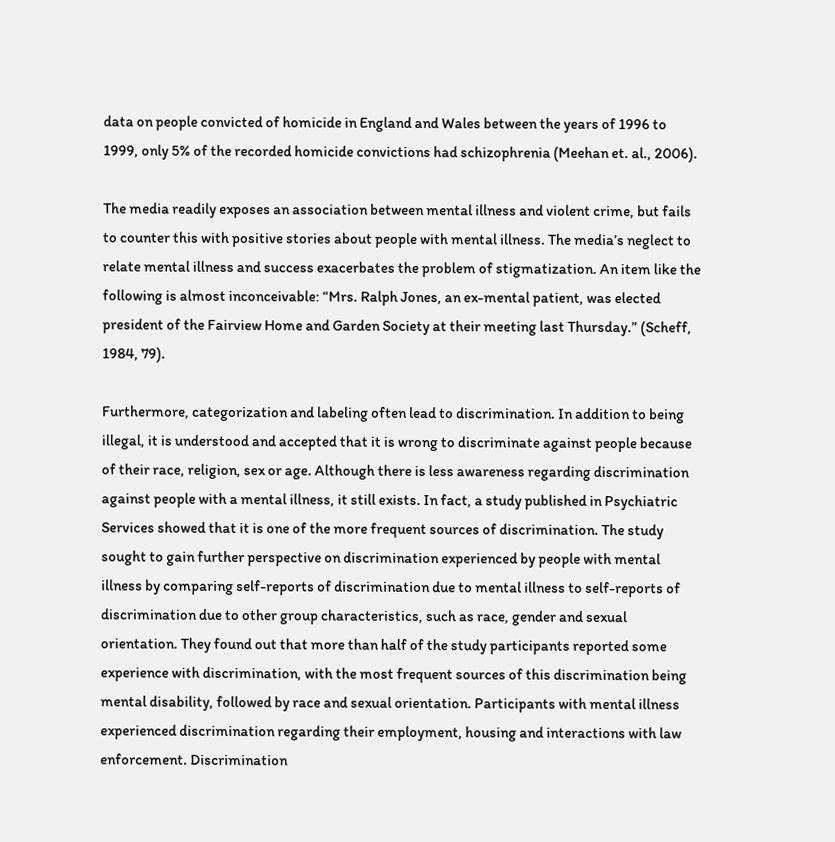data on people convicted of homicide in England and Wales between the years of 1996 to 1999, only 5% of the recorded homicide convictions had schizophrenia (Meehan et. al., 2006).

The media readily exposes an association between mental illness and violent crime, but fails to counter this with positive stories about people with mental illness. The media’s neglect to relate mental illness and success exacerbates the problem of stigmatization. An item like the following is almost inconceivable: “Mrs. Ralph Jones, an ex-mental patient, was elected president of the Fairview Home and Garden Society at their meeting last Thursday.” (Scheff, 1984, 79).

Furthermore, categorization and labeling often lead to discrimination. In addition to being illegal, it is understood and accepted that it is wrong to discriminate against people because of their race, religion, sex or age. Although there is less awareness regarding discrimination against people with a mental illness, it still exists. In fact, a study published in Psychiatric Services showed that it is one of the more frequent sources of discrimination. The study sought to gain further perspective on discrimination experienced by people with mental illness by comparing self-reports of discrimination due to mental illness to self-reports of discrimination due to other group characteristics, such as race, gender and sexual orientation. They found out that more than half of the study participants reported some experience with discrimination, with the most frequent sources of this discrimination being mental disability, followed by race and sexual orientation. Participants with mental illness experienced discrimination regarding their employment, housing and interactions with law enforcement. Discrimination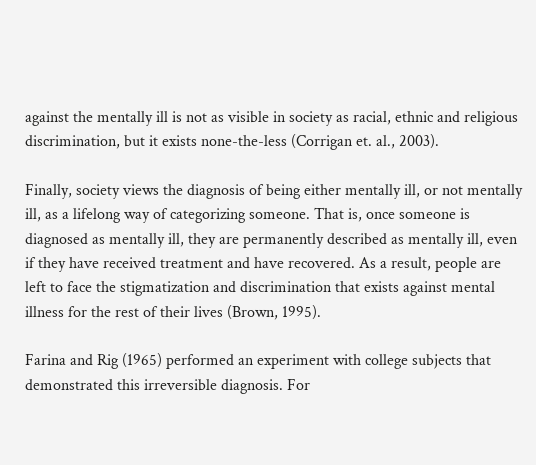against the mentally ill is not as visible in society as racial, ethnic and religious discrimination, but it exists none-the-less (Corrigan et. al., 2003).

Finally, society views the diagnosis of being either mentally ill, or not mentally ill, as a lifelong way of categorizing someone. That is, once someone is diagnosed as mentally ill, they are permanently described as mentally ill, even if they have received treatment and have recovered. As a result, people are left to face the stigmatization and discrimination that exists against mental illness for the rest of their lives (Brown, 1995).

Farina and Rig (1965) performed an experiment with college subjects that demonstrated this irreversible diagnosis. For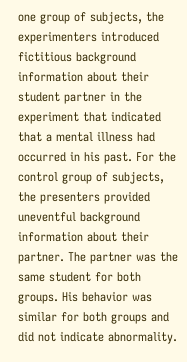one group of subjects, the experimenters introduced fictitious background information about their student partner in the experiment that indicated that a mental illness had occurred in his past. For the control group of subjects, the presenters provided uneventful background information about their partner. The partner was the same student for both groups. His behavior was similar for both groups and did not indicate abnormality.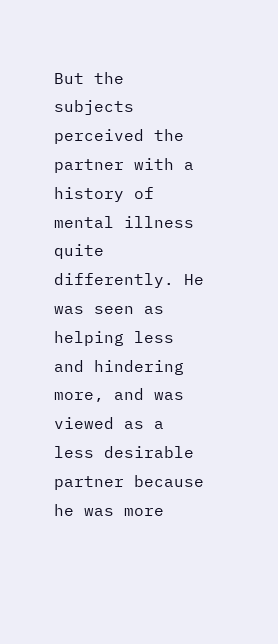But the subjects perceived the partner with a history of mental illness quite differently. He was seen as helping less and hindering more, and was viewed as a less desirable partner because he was more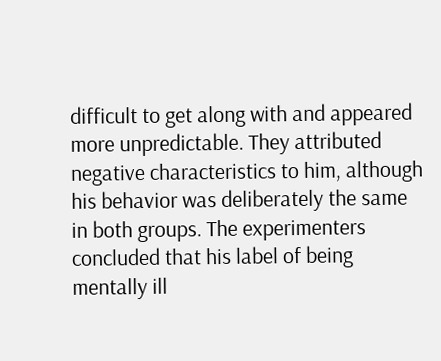difficult to get along with and appeared more unpredictable. They attributed negative characteristics to him, although his behavior was deliberately the same in both groups. The experimenters concluded that his label of being mentally ill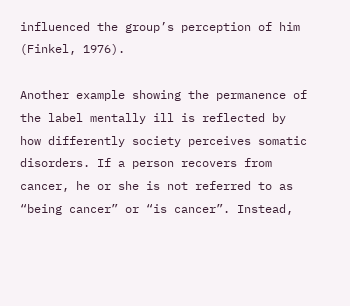influenced the group’s perception of him (Finkel, 1976).

Another example showing the permanence of the label mentally ill is reflected by how differently society perceives somatic disorders. If a person recovers from cancer, he or she is not referred to as “being cancer” or “is cancer”. Instead,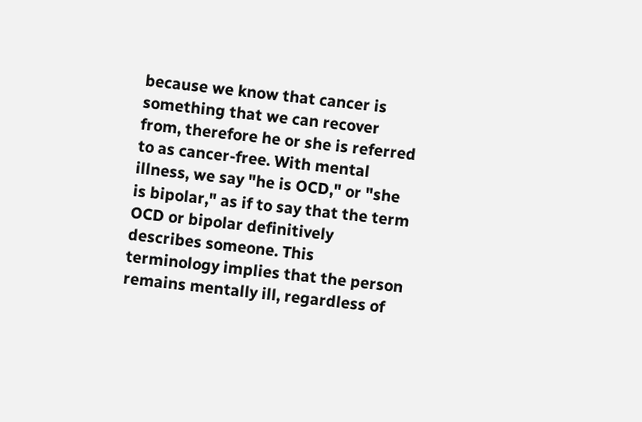because we know that cancer is something that we can recover from, therefore he or she is referred to as cancer-free. With mental illness, we say "he is OCD," or "she is bipolar," as if to say that the term OCD or bipolar definitively describes someone. This terminology implies that the person remains mentally ill, regardless of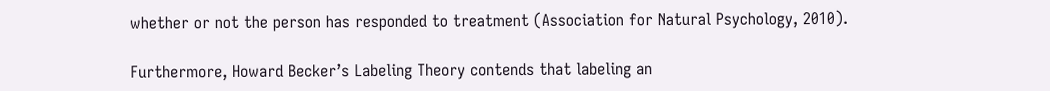whether or not the person has responded to treatment (Association for Natural Psychology, 2010).

Furthermore, Howard Becker’s Labeling Theory contends that labeling an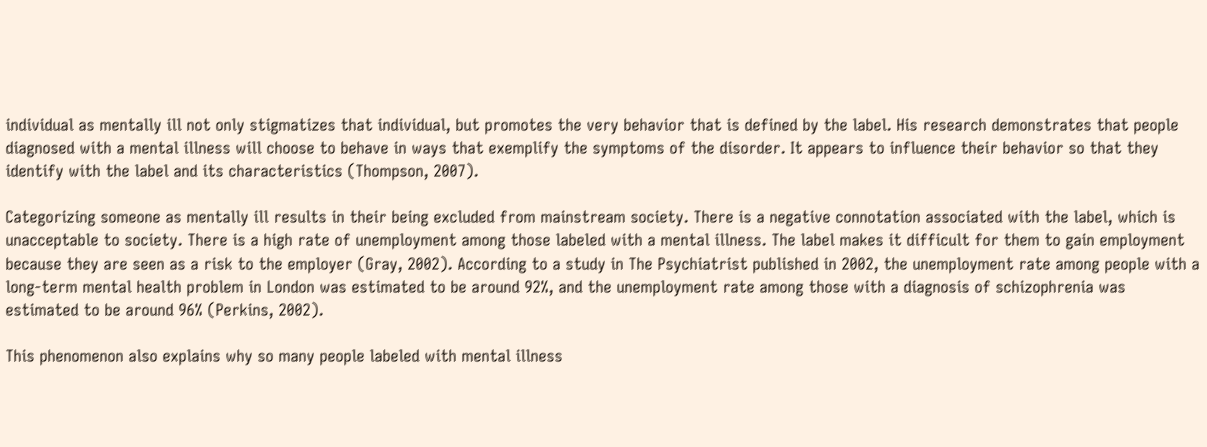individual as mentally ill not only stigmatizes that individual, but promotes the very behavior that is defined by the label. His research demonstrates that people diagnosed with a mental illness will choose to behave in ways that exemplify the symptoms of the disorder. It appears to influence their behavior so that they identify with the label and its characteristics (Thompson, 2007).

Categorizing someone as mentally ill results in their being excluded from mainstream society. There is a negative connotation associated with the label, which is unacceptable to society. There is a high rate of unemployment among those labeled with a mental illness. The label makes it difficult for them to gain employment because they are seen as a risk to the employer (Gray, 2002). According to a study in The Psychiatrist published in 2002, the unemployment rate among people with a long-term mental health problem in London was estimated to be around 92%, and the unemployment rate among those with a diagnosis of schizophrenia was estimated to be around 96% (Perkins, 2002).

This phenomenon also explains why so many people labeled with mental illness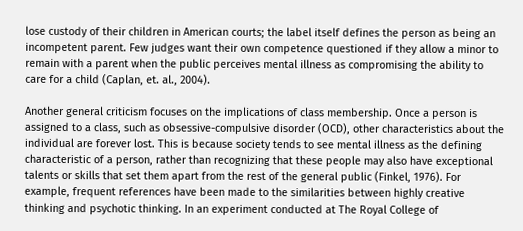lose custody of their children in American courts; the label itself defines the person as being an incompetent parent. Few judges want their own competence questioned if they allow a minor to remain with a parent when the public perceives mental illness as compromising the ability to care for a child (Caplan, et. al., 2004).

Another general criticism focuses on the implications of class membership. Once a person is assigned to a class, such as obsessive-compulsive disorder (OCD), other characteristics about the individual are forever lost. This is because society tends to see mental illness as the defining characteristic of a person, rather than recognizing that these people may also have exceptional talents or skills that set them apart from the rest of the general public (Finkel, 1976). For example, frequent references have been made to the similarities between highly creative thinking and psychotic thinking. In an experiment conducted at The Royal College of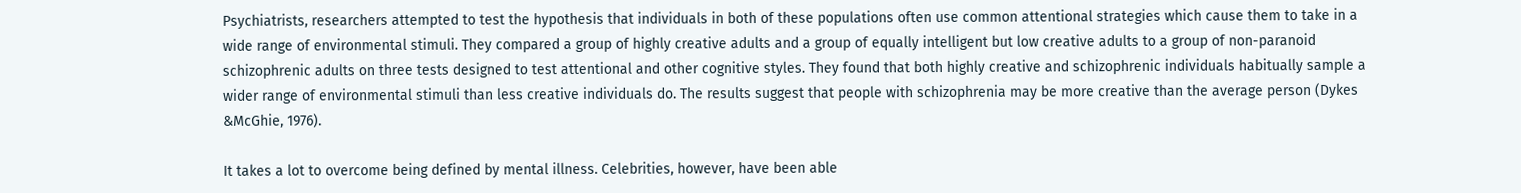Psychiatrists, researchers attempted to test the hypothesis that individuals in both of these populations often use common attentional strategies which cause them to take in a wide range of environmental stimuli. They compared a group of highly creative adults and a group of equally intelligent but low creative adults to a group of non-paranoid schizophrenic adults on three tests designed to test attentional and other cognitive styles. They found that both highly creative and schizophrenic individuals habitually sample a wider range of environmental stimuli than less creative individuals do. The results suggest that people with schizophrenia may be more creative than the average person (Dykes &McGhie, 1976).

It takes a lot to overcome being defined by mental illness. Celebrities, however, have been able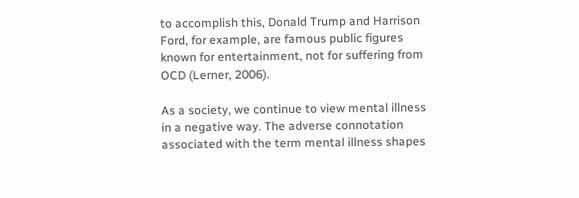to accomplish this, Donald Trump and Harrison Ford, for example, are famous public figures known for entertainment, not for suffering from OCD (Lerner, 2006).

As a society, we continue to view mental illness in a negative way. The adverse connotation associated with the term mental illness shapes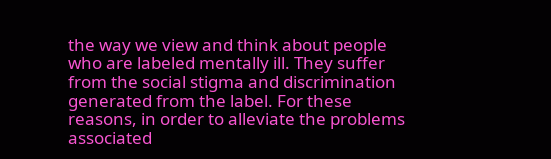the way we view and think about people who are labeled mentally ill. They suffer from the social stigma and discrimination generated from the label. For these reasons, in order to alleviate the problems associated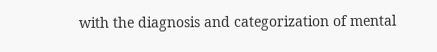with the diagnosis and categorization of mental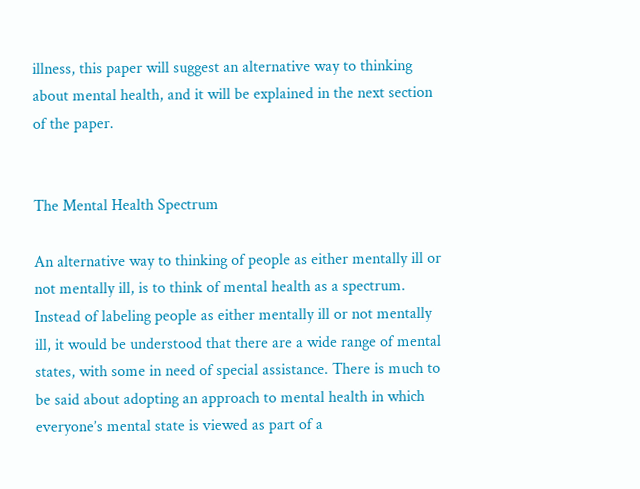illness, this paper will suggest an alternative way to thinking about mental health, and it will be explained in the next section of the paper.


The Mental Health Spectrum

An alternative way to thinking of people as either mentally ill or not mentally ill, is to think of mental health as a spectrum. Instead of labeling people as either mentally ill or not mentally ill, it would be understood that there are a wide range of mental states, with some in need of special assistance. There is much to be said about adopting an approach to mental health in which everyone’s mental state is viewed as part of a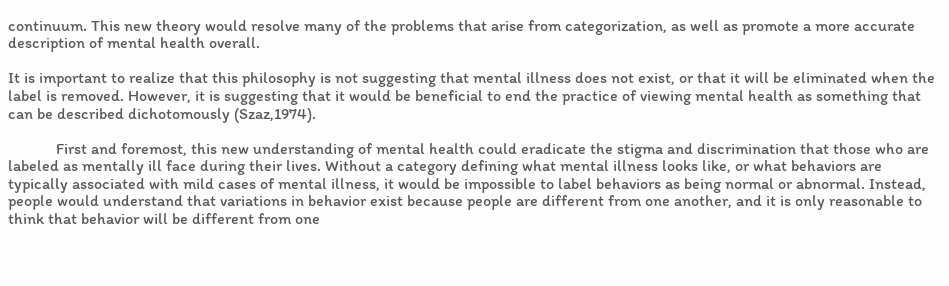continuum. This new theory would resolve many of the problems that arise from categorization, as well as promote a more accurate description of mental health overall.

It is important to realize that this philosophy is not suggesting that mental illness does not exist, or that it will be eliminated when the label is removed. However, it is suggesting that it would be beneficial to end the practice of viewing mental health as something that can be described dichotomously (Szaz,1974).

            First and foremost, this new understanding of mental health could eradicate the stigma and discrimination that those who are labeled as mentally ill face during their lives. Without a category defining what mental illness looks like, or what behaviors are typically associated with mild cases of mental illness, it would be impossible to label behaviors as being normal or abnormal. Instead, people would understand that variations in behavior exist because people are different from one another, and it is only reasonable to think that behavior will be different from one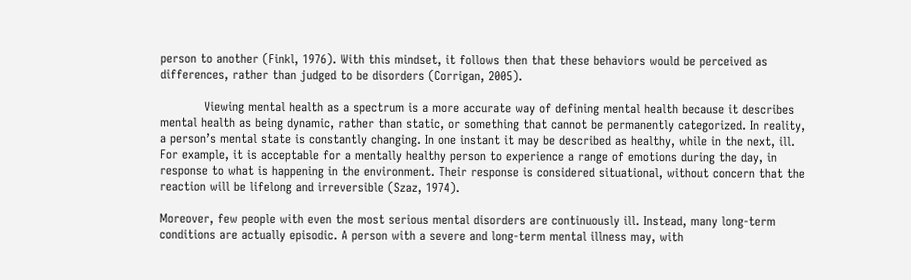person to another (Finkl, 1976). With this mindset, it follows then that these behaviors would be perceived as differences, rather than judged to be disorders (Corrigan, 2005).

           Viewing mental health as a spectrum is a more accurate way of defining mental health because it describes mental health as being dynamic, rather than static, or something that cannot be permanently categorized. In reality, a person’s mental state is constantly changing. In one instant it may be described as healthy, while in the next, ill. For example, it is acceptable for a mentally healthy person to experience a range of emotions during the day, in response to what is happening in the environment. Their response is considered situational, without concern that the reaction will be lifelong and irreversible (Szaz, 1974).

Moreover, few people with even the most serious mental disorders are continuously ill. Instead, many long-term conditions are actually episodic. A person with a severe and long-term mental illness may, with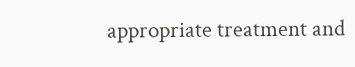appropriate treatment and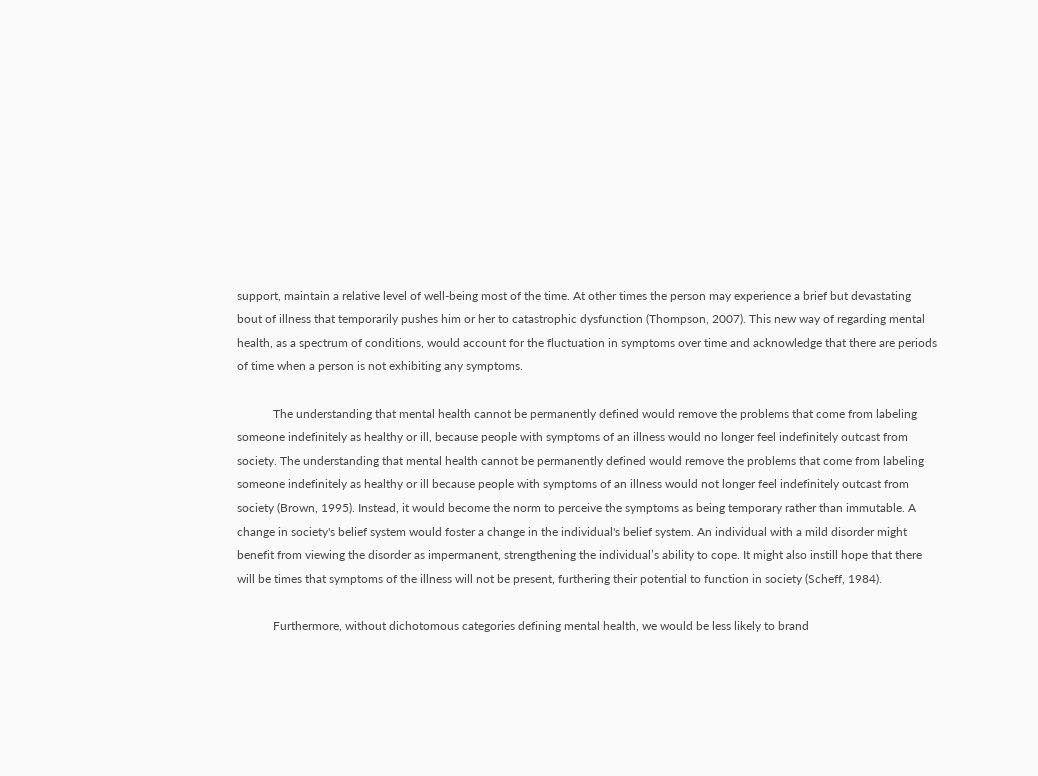support, maintain a relative level of well-being most of the time. At other times the person may experience a brief but devastating bout of illness that temporarily pushes him or her to catastrophic dysfunction (Thompson, 2007). This new way of regarding mental health, as a spectrum of conditions, would account for the fluctuation in symptoms over time and acknowledge that there are periods of time when a person is not exhibiting any symptoms.

            The understanding that mental health cannot be permanently defined would remove the problems that come from labeling someone indefinitely as healthy or ill, because people with symptoms of an illness would no longer feel indefinitely outcast from society. The understanding that mental health cannot be permanently defined would remove the problems that come from labeling someone indefinitely as healthy or ill because people with symptoms of an illness would not longer feel indefinitely outcast from society (Brown, 1995). Instead, it would become the norm to perceive the symptoms as being temporary rather than immutable. A change in society's belief system would foster a change in the individual's belief system. An individual with a mild disorder might benefit from viewing the disorder as impermanent, strengthening the individual’s ability to cope. It might also instill hope that there will be times that symptoms of the illness will not be present, furthering their potential to function in society (Scheff, 1984).

            Furthermore, without dichotomous categories defining mental health, we would be less likely to brand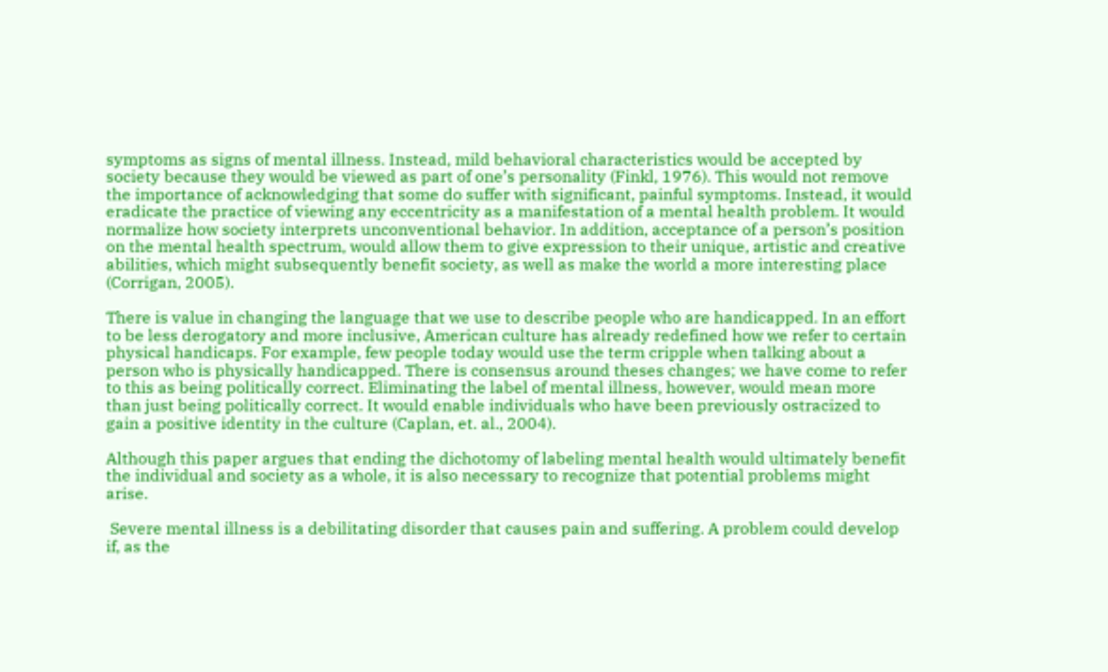symptoms as signs of mental illness. Instead, mild behavioral characteristics would be accepted by society because they would be viewed as part of one’s personality (Finkl, 1976). This would not remove the importance of acknowledging that some do suffer with significant, painful symptoms. Instead, it would eradicate the practice of viewing any eccentricity as a manifestation of a mental health problem. It would normalize how society interprets unconventional behavior. In addition, acceptance of a person’s position on the mental health spectrum, would allow them to give expression to their unique, artistic and creative abilities, which might subsequently benefit society, as well as make the world a more interesting place (Corrigan, 2005).

There is value in changing the language that we use to describe people who are handicapped. In an effort to be less derogatory and more inclusive, American culture has already redefined how we refer to certain physical handicaps. For example, few people today would use the term cripple when talking about a person who is physically handicapped. There is consensus around theses changes; we have come to refer to this as being politically correct. Eliminating the label of mental illness, however, would mean more than just being politically correct. It would enable individuals who have been previously ostracized to gain a positive identity in the culture (Caplan, et. al., 2004).

Although this paper argues that ending the dichotomy of labeling mental health would ultimately benefit the individual and society as a whole, it is also necessary to recognize that potential problems might arise.

 Severe mental illness is a debilitating disorder that causes pain and suffering. A problem could develop if, as the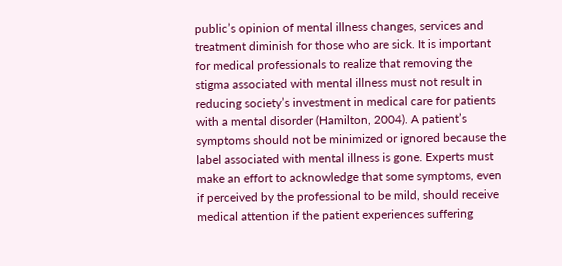public’s opinion of mental illness changes, services and treatment diminish for those who are sick. It is important for medical professionals to realize that removing the stigma associated with mental illness must not result in reducing society’s investment in medical care for patients with a mental disorder (Hamilton, 2004). A patient’s symptoms should not be minimized or ignored because the label associated with mental illness is gone. Experts must make an effort to acknowledge that some symptoms, even if perceived by the professional to be mild, should receive medical attention if the patient experiences suffering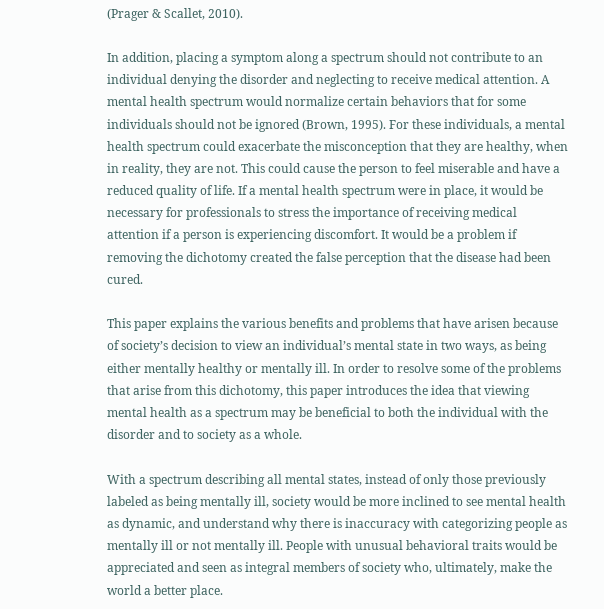(Prager & Scallet, 2010).

In addition, placing a symptom along a spectrum should not contribute to an individual denying the disorder and neglecting to receive medical attention. A mental health spectrum would normalize certain behaviors that for some individuals should not be ignored (Brown, 1995). For these individuals, a mental health spectrum could exacerbate the misconception that they are healthy, when in reality, they are not. This could cause the person to feel miserable and have a reduced quality of life. If a mental health spectrum were in place, it would be necessary for professionals to stress the importance of receiving medical attention if a person is experiencing discomfort. It would be a problem if removing the dichotomy created the false perception that the disease had been cured.

This paper explains the various benefits and problems that have arisen because of society’s decision to view an individual’s mental state in two ways, as being either mentally healthy or mentally ill. In order to resolve some of the problems that arise from this dichotomy, this paper introduces the idea that viewing mental health as a spectrum may be beneficial to both the individual with the disorder and to society as a whole.

With a spectrum describing all mental states, instead of only those previously labeled as being mentally ill, society would be more inclined to see mental health as dynamic, and understand why there is inaccuracy with categorizing people as mentally ill or not mentally ill. People with unusual behavioral traits would be appreciated and seen as integral members of society who, ultimately, make the world a better place.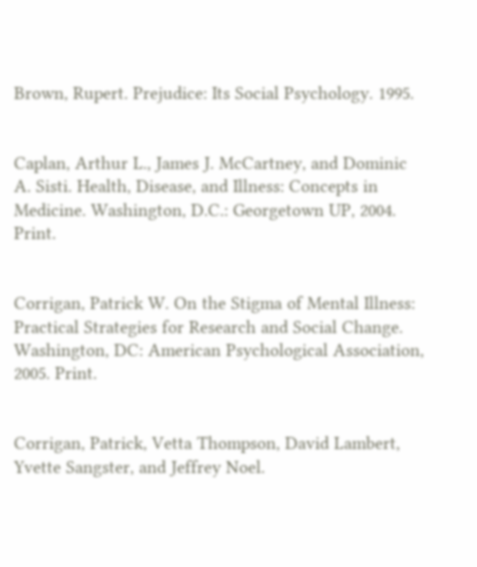Brown, Rupert. Prejudice: Its Social Psychology. 1995.


Caplan, Arthur L., James J. McCartney, and Dominic A. Sisti. Health, Disease, and Illness: Concepts in Medicine. Washington, D.C.: Georgetown UP, 2004. Print.


Corrigan, Patrick W. On the Stigma of Mental Illness: Practical Strategies for Research and Social Change. Washington, DC: American Psychological Association, 2005. Print.


Corrigan, Patrick, Vetta Thompson, David Lambert, Yvette Sangster, and Jeffrey Noel.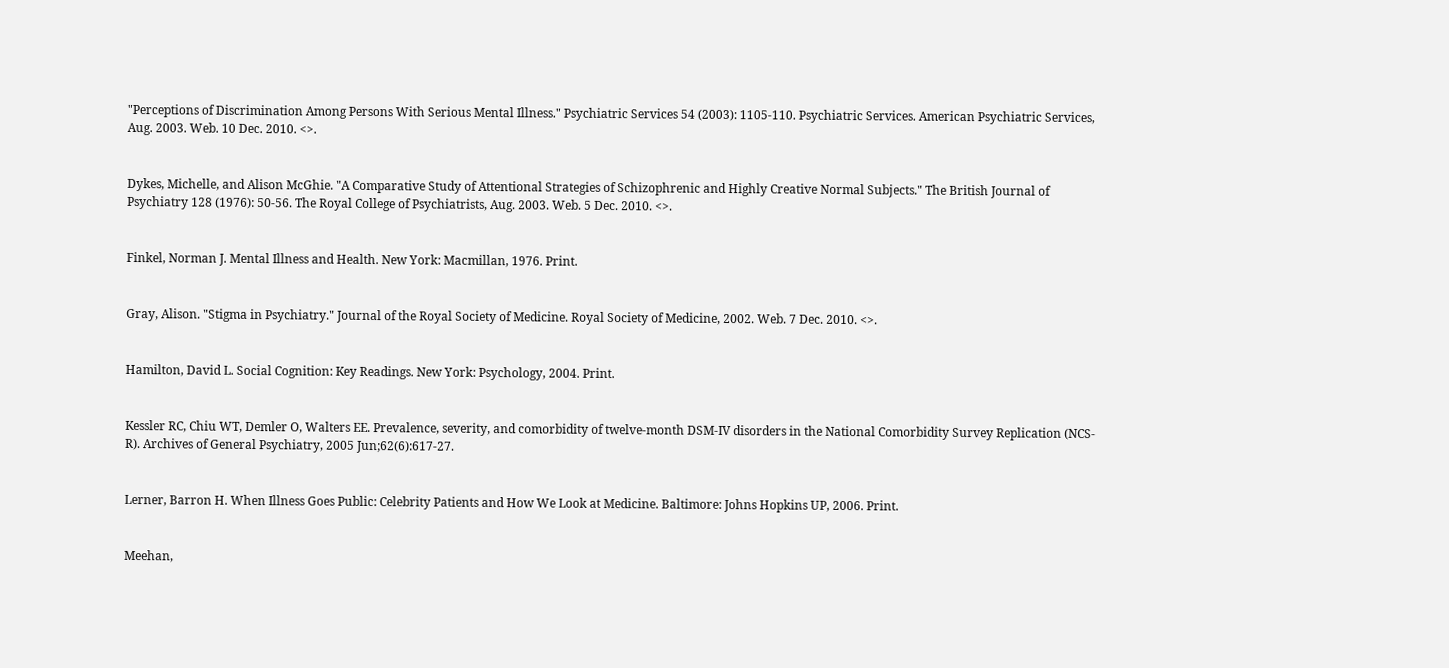"Perceptions of Discrimination Among Persons With Serious Mental Illness." Psychiatric Services 54 (2003): 1105-110. Psychiatric Services. American Psychiatric Services, Aug. 2003. Web. 10 Dec. 2010. <>.


Dykes, Michelle, and Alison McGhie. "A Comparative Study of Attentional Strategies of Schizophrenic and Highly Creative Normal Subjects." The British Journal of Psychiatry 128 (1976): 50-56. The Royal College of Psychiatrists, Aug. 2003. Web. 5 Dec. 2010. <>.


Finkel, Norman J. Mental Illness and Health. New York: Macmillan, 1976. Print.


Gray, Alison. "Stigma in Psychiatry." Journal of the Royal Society of Medicine. Royal Society of Medicine, 2002. Web. 7 Dec. 2010. <>.


Hamilton, David L. Social Cognition: Key Readings. New York: Psychology, 2004. Print.


Kessler RC, Chiu WT, Demler O, Walters EE. Prevalence, severity, and comorbidity of twelve-month DSM-IV disorders in the National Comorbidity Survey Replication (NCS-R). Archives of General Psychiatry, 2005 Jun;62(6):617-27.


Lerner, Barron H. When Illness Goes Public: Celebrity Patients and How We Look at Medicine. Baltimore: Johns Hopkins UP, 2006. Print.


Meehan,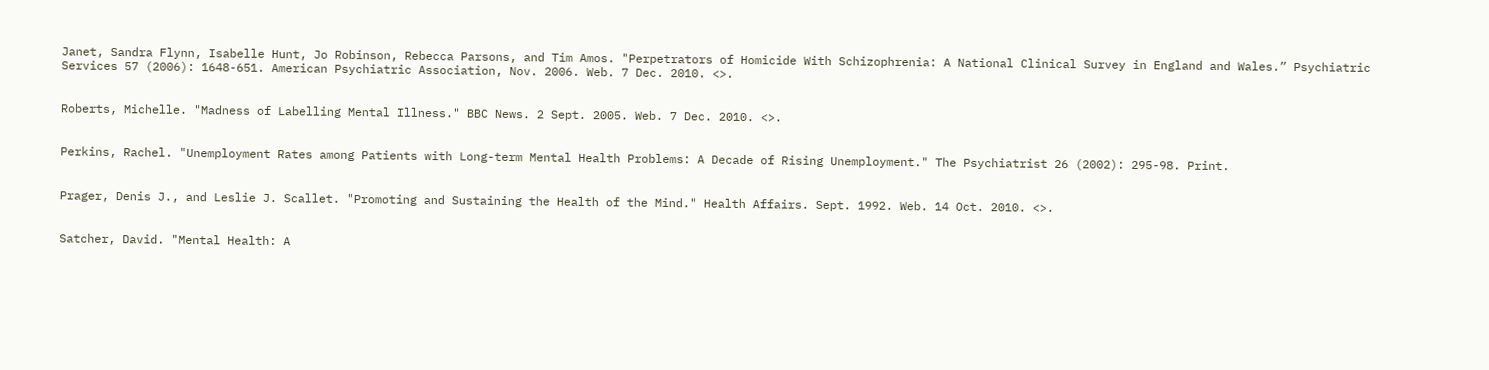Janet, Sandra Flynn, Isabelle Hunt, Jo Robinson, Rebecca Parsons, and Tim Amos. "Perpetrators of Homicide With Schizophrenia: A National Clinical Survey in England and Wales.” Psychiatric Services 57 (2006): 1648-651. American Psychiatric Association, Nov. 2006. Web. 7 Dec. 2010. <>.


Roberts, Michelle. "Madness of Labelling Mental Illness." BBC News. 2 Sept. 2005. Web. 7 Dec. 2010. <>.


Perkins, Rachel. "Unemployment Rates among Patients with Long-term Mental Health Problems: A Decade of Rising Unemployment." The Psychiatrist 26 (2002): 295-98. Print.


Prager, Denis J., and Leslie J. Scallet. "Promoting and Sustaining the Health of the Mind." Health Affairs. Sept. 1992. Web. 14 Oct. 2010. <>.


Satcher, David. "Mental Health: A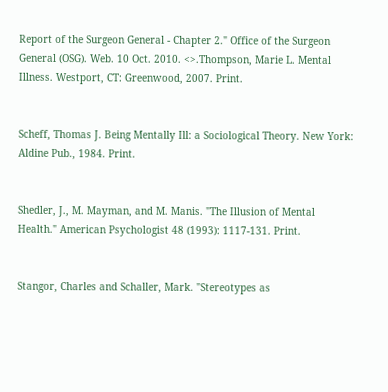Report of the Surgeon General - Chapter 2." Office of the Surgeon General (OSG). Web. 10 Oct. 2010. <>.Thompson, Marie L. Mental Illness. Westport, CT: Greenwood, 2007. Print.


Scheff, Thomas J. Being Mentally Ill: a Sociological Theory. New York: Aldine Pub., 1984. Print.


Shedler, J., M. Mayman, and M. Manis. "The Illusion of Mental Health." American Psychologist 48 (1993): 1117-131. Print.


Stangor, Charles and Schaller, Mark. "Stereotypes as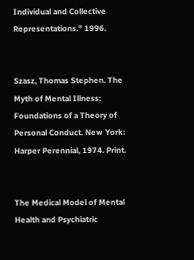Individual and Collective Representations." 1996.


Szasz, Thomas Stephen. The Myth of Mental Illness: Foundations of a Theory of Personal Conduct. New York: Harper Perennial, 1974. Print.


The Medical Model of Mental Health and Psychiatric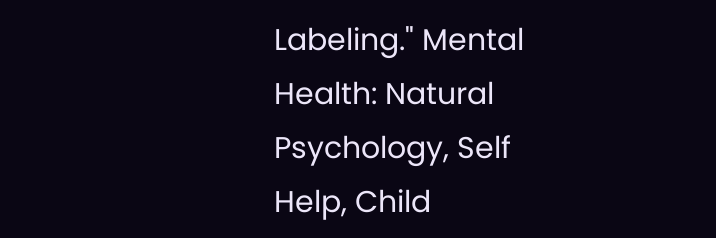Labeling." Mental Health: Natural Psychology, Self Help, Child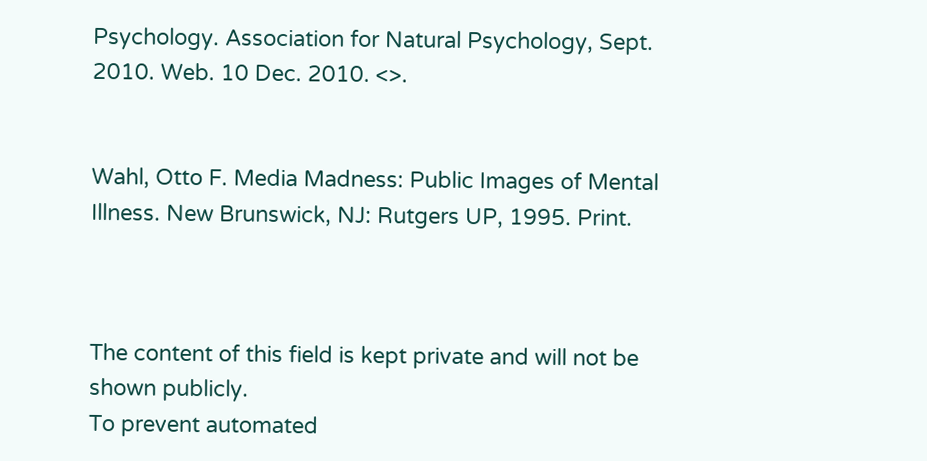Psychology. Association for Natural Psychology, Sept. 2010. Web. 10 Dec. 2010. <>.


Wahl, Otto F. Media Madness: Public Images of Mental Illness. New Brunswick, NJ: Rutgers UP, 1995. Print.



The content of this field is kept private and will not be shown publicly.
To prevent automated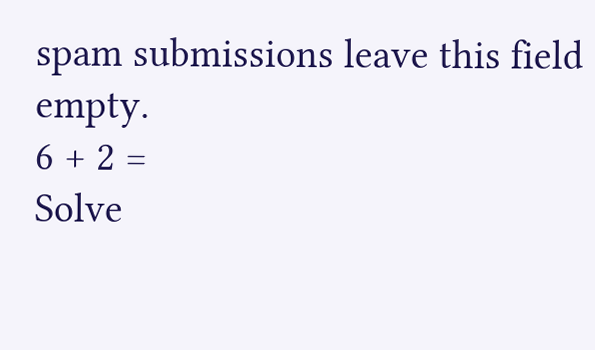spam submissions leave this field empty.
6 + 2 =
Solve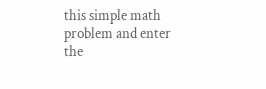this simple math problem and enter the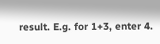result. E.g. for 1+3, enter 4.